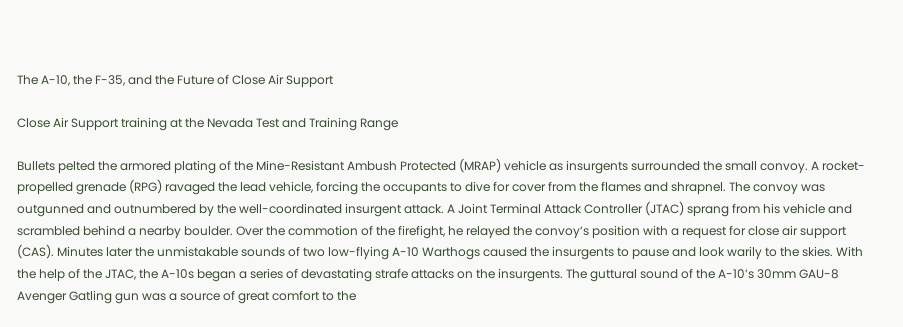The A-10, the F-35, and the Future of Close Air Support

Close Air Support training at the Nevada Test and Training Range

Bullets pelted the armored plating of the Mine-Resistant Ambush Protected (MRAP) vehicle as insurgents surrounded the small convoy. A rocket-propelled grenade (RPG) ravaged the lead vehicle, forcing the occupants to dive for cover from the flames and shrapnel. The convoy was outgunned and outnumbered by the well-coordinated insurgent attack. A Joint Terminal Attack Controller (JTAC) sprang from his vehicle and scrambled behind a nearby boulder. Over the commotion of the firefight, he relayed the convoy’s position with a request for close air support (CAS). Minutes later the unmistakable sounds of two low-flying A-10 Warthogs caused the insurgents to pause and look warily to the skies. With the help of the JTAC, the A-10s began a series of devastating strafe attacks on the insurgents. The guttural sound of the A-10’s 30mm GAU-8 Avenger Gatling gun was a source of great comfort to the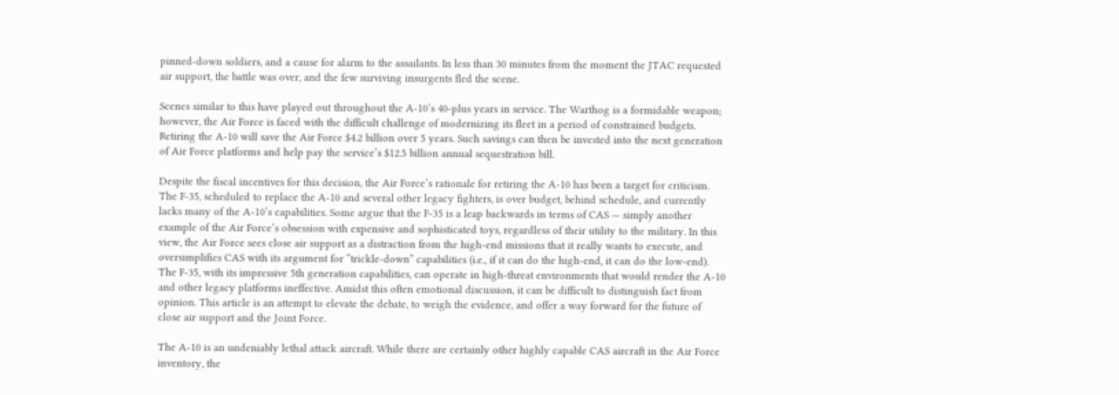pinned-down soldiers, and a cause for alarm to the assailants. In less than 30 minutes from the moment the JTAC requested air support, the battle was over, and the few surviving insurgents fled the scene.

Scenes similar to this have played out throughout the A-10’s 40-plus years in service. The Warthog is a formidable weapon; however, the Air Force is faced with the difficult challenge of modernizing its fleet in a period of constrained budgets. Retiring the A-10 will save the Air Force $4.2 billion over 5 years. Such savings can then be invested into the next generation of Air Force platforms and help pay the service’s $12.5 billion annual sequestration bill.

Despite the fiscal incentives for this decision, the Air Force’s rationale for retiring the A-10 has been a target for criticism. The F-35, scheduled to replace the A-10 and several other legacy fighters, is over budget, behind schedule, and currently lacks many of the A-10’s capabilities. Some argue that the F-35 is a leap backwards in terms of CAS — simply another example of the Air Force’s obsession with expensive and sophisticated toys, regardless of their utility to the military. In this view, the Air Force sees close air support as a distraction from the high-end missions that it really wants to execute, and oversimplifies CAS with its argument for “trickle-down” capabilities (i.e., if it can do the high-end, it can do the low-end). The F-35, with its impressive 5th generation capabilities, can operate in high-threat environments that would render the A-10 and other legacy platforms ineffective. Amidst this often emotional discussion, it can be difficult to distinguish fact from opinion. This article is an attempt to elevate the debate, to weigh the evidence, and offer a way forward for the future of close air support and the Joint Force.

The A-10 is an undeniably lethal attack aircraft. While there are certainly other highly capable CAS aircraft in the Air Force inventory, the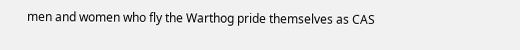men and women who fly the Warthog pride themselves as CAS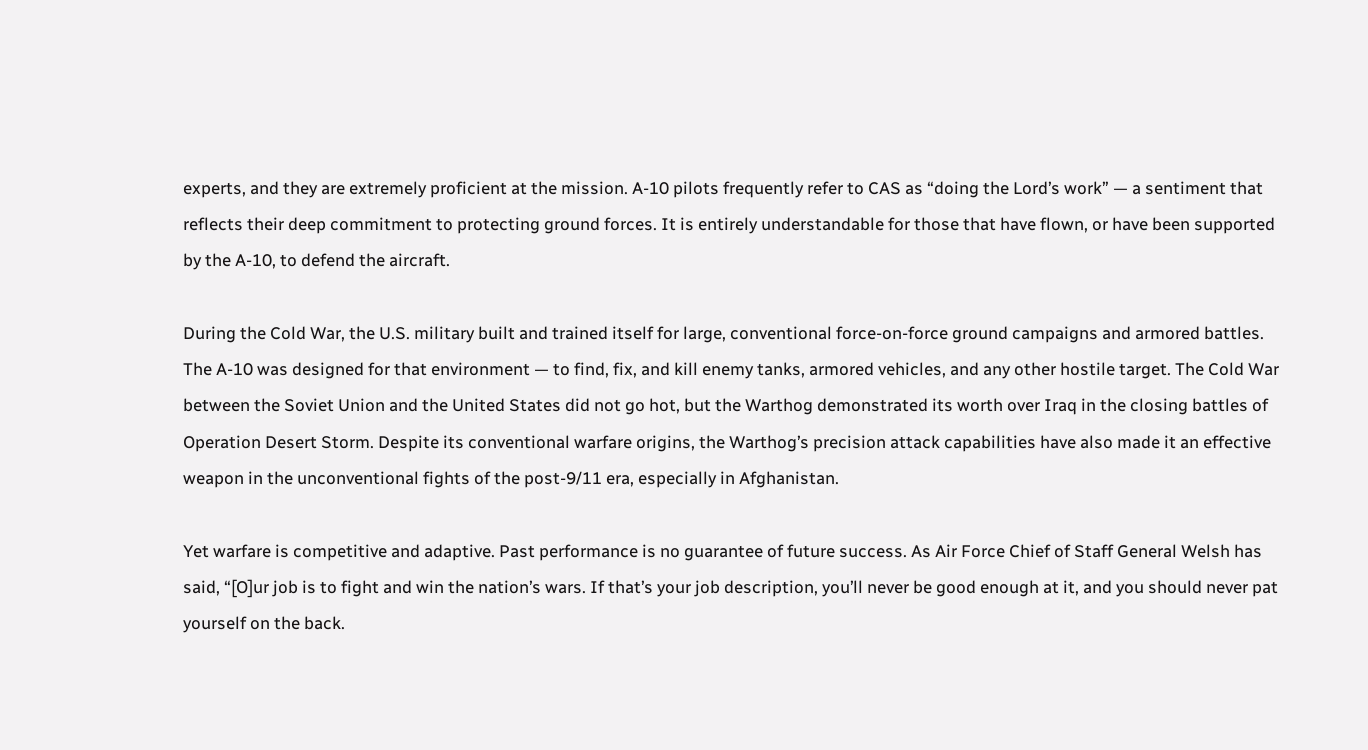experts, and they are extremely proficient at the mission. A-10 pilots frequently refer to CAS as “doing the Lord’s work” — a sentiment that reflects their deep commitment to protecting ground forces. It is entirely understandable for those that have flown, or have been supported by the A-10, to defend the aircraft.

During the Cold War, the U.S. military built and trained itself for large, conventional force-on-force ground campaigns and armored battles. The A-10 was designed for that environment — to find, fix, and kill enemy tanks, armored vehicles, and any other hostile target. The Cold War between the Soviet Union and the United States did not go hot, but the Warthog demonstrated its worth over Iraq in the closing battles of Operation Desert Storm. Despite its conventional warfare origins, the Warthog’s precision attack capabilities have also made it an effective weapon in the unconventional fights of the post-9/11 era, especially in Afghanistan.

Yet warfare is competitive and adaptive. Past performance is no guarantee of future success. As Air Force Chief of Staff General Welsh has said, “[O]ur job is to fight and win the nation’s wars. If that’s your job description, you’ll never be good enough at it, and you should never pat yourself on the back.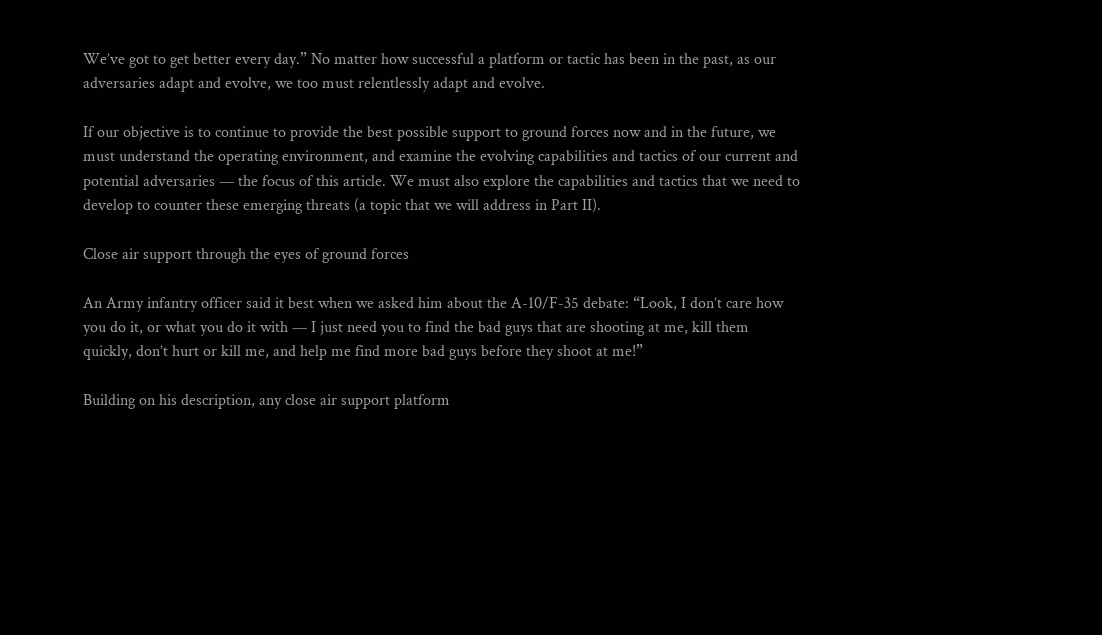We’ve got to get better every day.” No matter how successful a platform or tactic has been in the past, as our adversaries adapt and evolve, we too must relentlessly adapt and evolve.

If our objective is to continue to provide the best possible support to ground forces now and in the future, we must understand the operating environment, and examine the evolving capabilities and tactics of our current and potential adversaries — the focus of this article. We must also explore the capabilities and tactics that we need to develop to counter these emerging threats (a topic that we will address in Part II).

Close air support through the eyes of ground forces

An Army infantry officer said it best when we asked him about the A-10/F-35 debate: “Look, I don’t care how you do it, or what you do it with — I just need you to find the bad guys that are shooting at me, kill them quickly, don’t hurt or kill me, and help me find more bad guys before they shoot at me!”

Building on his description, any close air support platform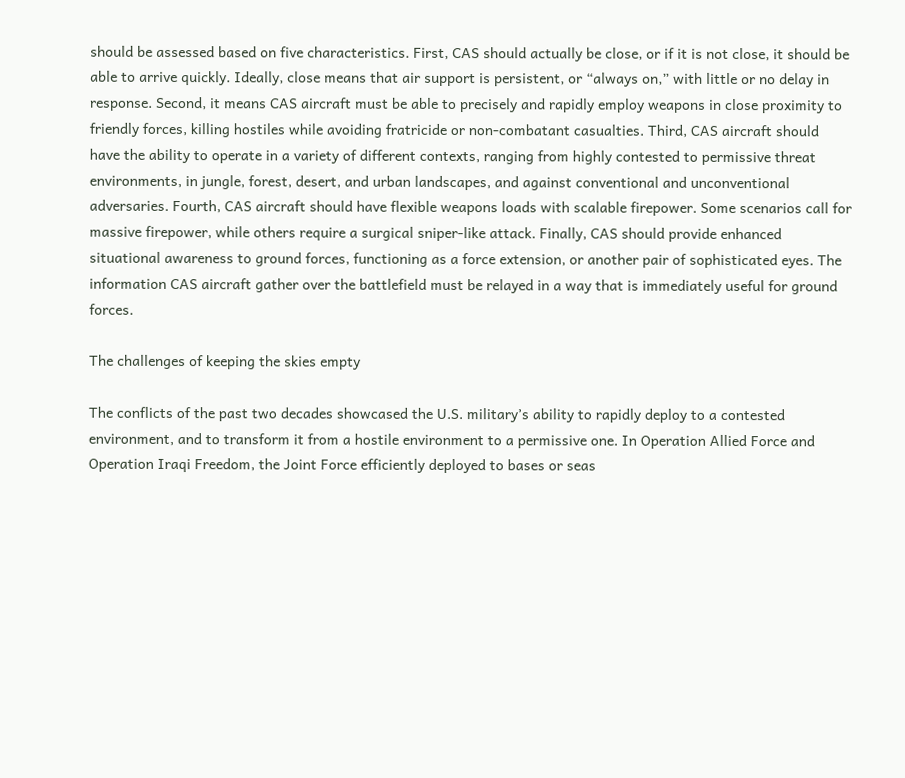should be assessed based on five characteristics. First, CAS should actually be close, or if it is not close, it should be able to arrive quickly. Ideally, close means that air support is persistent, or “always on,” with little or no delay in response. Second, it means CAS aircraft must be able to precisely and rapidly employ weapons in close proximity to friendly forces, killing hostiles while avoiding fratricide or non-combatant casualties. Third, CAS aircraft should have the ability to operate in a variety of different contexts, ranging from highly contested to permissive threat environments, in jungle, forest, desert, and urban landscapes, and against conventional and unconventional adversaries. Fourth, CAS aircraft should have flexible weapons loads with scalable firepower. Some scenarios call for massive firepower, while others require a surgical sniper-like attack. Finally, CAS should provide enhanced situational awareness to ground forces, functioning as a force extension, or another pair of sophisticated eyes. The information CAS aircraft gather over the battlefield must be relayed in a way that is immediately useful for ground forces.

The challenges of keeping the skies empty

The conflicts of the past two decades showcased the U.S. military’s ability to rapidly deploy to a contested environment, and to transform it from a hostile environment to a permissive one. In Operation Allied Force and Operation Iraqi Freedom, the Joint Force efficiently deployed to bases or seas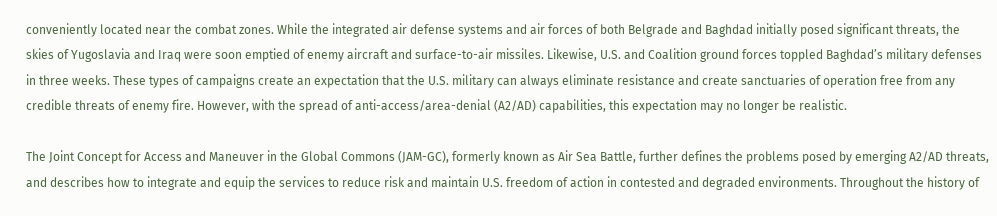conveniently located near the combat zones. While the integrated air defense systems and air forces of both Belgrade and Baghdad initially posed significant threats, the skies of Yugoslavia and Iraq were soon emptied of enemy aircraft and surface-to-air missiles. Likewise, U.S. and Coalition ground forces toppled Baghdad’s military defenses in three weeks. These types of campaigns create an expectation that the U.S. military can always eliminate resistance and create sanctuaries of operation free from any credible threats of enemy fire. However, with the spread of anti-access/area-denial (A2/AD) capabilities, this expectation may no longer be realistic.

The Joint Concept for Access and Maneuver in the Global Commons (JAM-GC), formerly known as Air Sea Battle, further defines the problems posed by emerging A2/AD threats, and describes how to integrate and equip the services to reduce risk and maintain U.S. freedom of action in contested and degraded environments. Throughout the history of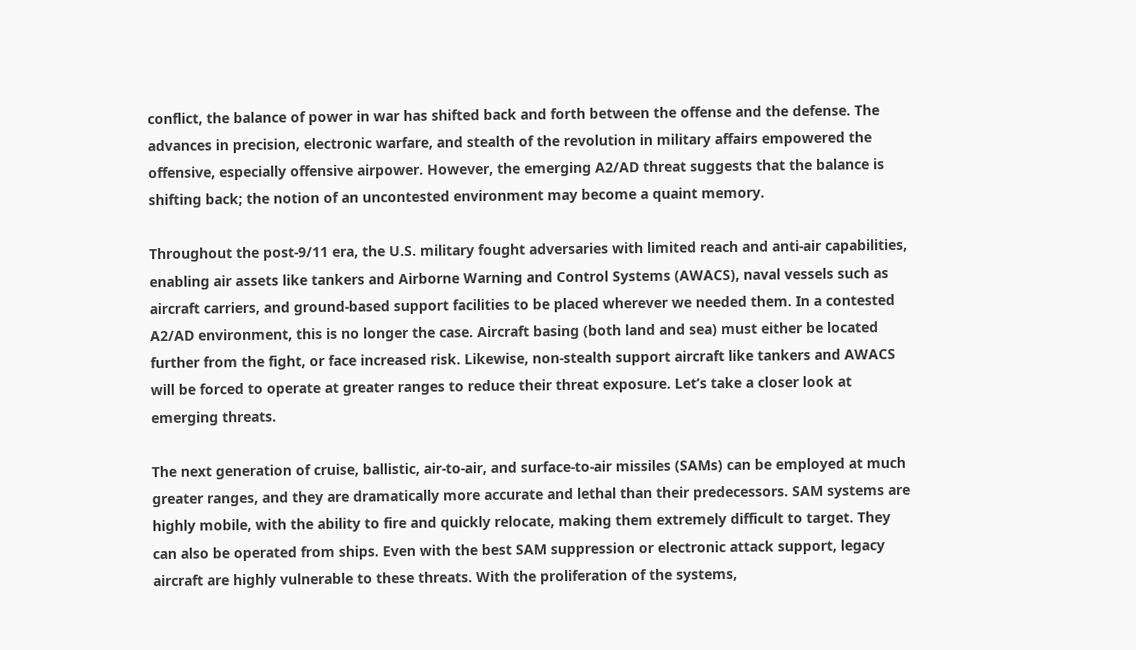conflict, the balance of power in war has shifted back and forth between the offense and the defense. The advances in precision, electronic warfare, and stealth of the revolution in military affairs empowered the offensive, especially offensive airpower. However, the emerging A2/AD threat suggests that the balance is shifting back; the notion of an uncontested environment may become a quaint memory.

Throughout the post-9/11 era, the U.S. military fought adversaries with limited reach and anti-air capabilities, enabling air assets like tankers and Airborne Warning and Control Systems (AWACS), naval vessels such as aircraft carriers, and ground-based support facilities to be placed wherever we needed them. In a contested A2/AD environment, this is no longer the case. Aircraft basing (both land and sea) must either be located further from the fight, or face increased risk. Likewise, non-stealth support aircraft like tankers and AWACS will be forced to operate at greater ranges to reduce their threat exposure. Let’s take a closer look at emerging threats.

The next generation of cruise, ballistic, air-to-air, and surface-to-air missiles (SAMs) can be employed at much greater ranges, and they are dramatically more accurate and lethal than their predecessors. SAM systems are highly mobile, with the ability to fire and quickly relocate, making them extremely difficult to target. They can also be operated from ships. Even with the best SAM suppression or electronic attack support, legacy aircraft are highly vulnerable to these threats. With the proliferation of the systems,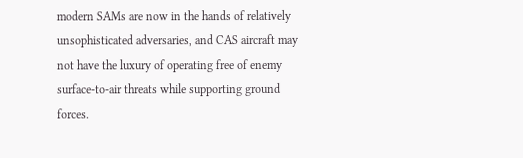modern SAMs are now in the hands of relatively unsophisticated adversaries, and CAS aircraft may not have the luxury of operating free of enemy surface-to-air threats while supporting ground forces.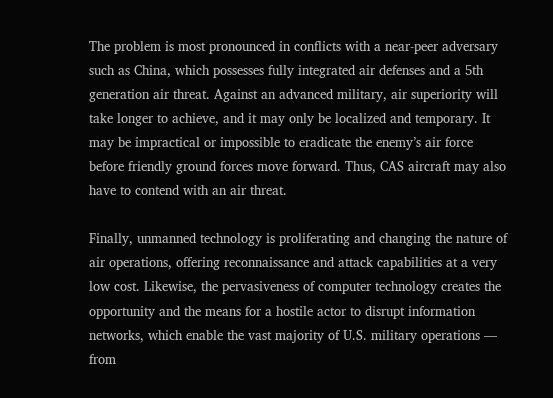The problem is most pronounced in conflicts with a near-peer adversary such as China, which possesses fully integrated air defenses and a 5th generation air threat. Against an advanced military, air superiority will take longer to achieve, and it may only be localized and temporary. It may be impractical or impossible to eradicate the enemy’s air force before friendly ground forces move forward. Thus, CAS aircraft may also have to contend with an air threat.

Finally, unmanned technology is proliferating and changing the nature of air operations, offering reconnaissance and attack capabilities at a very low cost. Likewise, the pervasiveness of computer technology creates the opportunity and the means for a hostile actor to disrupt information networks, which enable the vast majority of U.S. military operations — from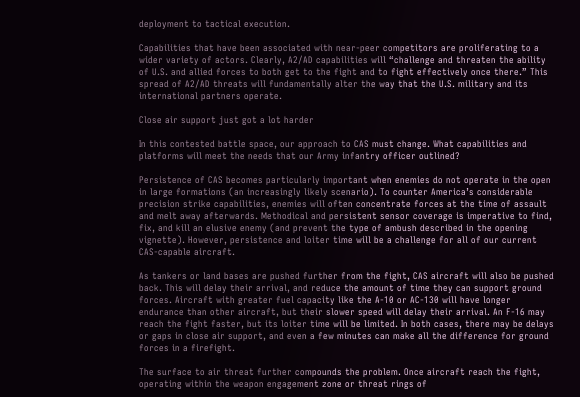deployment to tactical execution.

Capabilities that have been associated with near-peer competitors are proliferating to a wider variety of actors. Clearly, A2/AD capabilities will “challenge and threaten the ability of U.S. and allied forces to both get to the fight and to fight effectively once there.” This spread of A2/AD threats will fundamentally alter the way that the U.S. military and its international partners operate.

Close air support just got a lot harder

In this contested battle space, our approach to CAS must change. What capabilities and platforms will meet the needs that our Army infantry officer outlined?

Persistence of CAS becomes particularly important when enemies do not operate in the open in large formations (an increasingly likely scenario). To counter America’s considerable precision strike capabilities, enemies will often concentrate forces at the time of assault and melt away afterwards. Methodical and persistent sensor coverage is imperative to find, fix, and kill an elusive enemy (and prevent the type of ambush described in the opening vignette). However, persistence and loiter time will be a challenge for all of our current CAS-capable aircraft.

As tankers or land bases are pushed further from the fight, CAS aircraft will also be pushed back. This will delay their arrival, and reduce the amount of time they can support ground forces. Aircraft with greater fuel capacity like the A-10 or AC-130 will have longer endurance than other aircraft, but their slower speed will delay their arrival. An F-16 may reach the fight faster, but its loiter time will be limited. In both cases, there may be delays or gaps in close air support, and even a few minutes can make all the difference for ground forces in a firefight.

The surface to air threat further compounds the problem. Once aircraft reach the fight, operating within the weapon engagement zone or threat rings of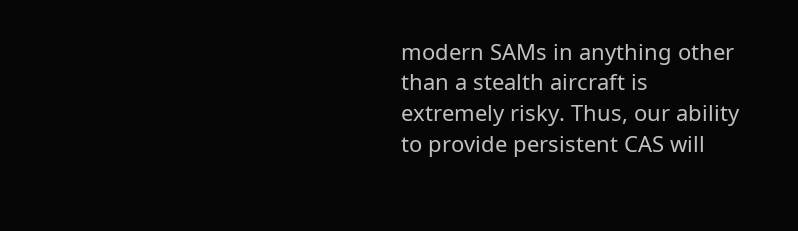modern SAMs in anything other than a stealth aircraft is extremely risky. Thus, our ability to provide persistent CAS will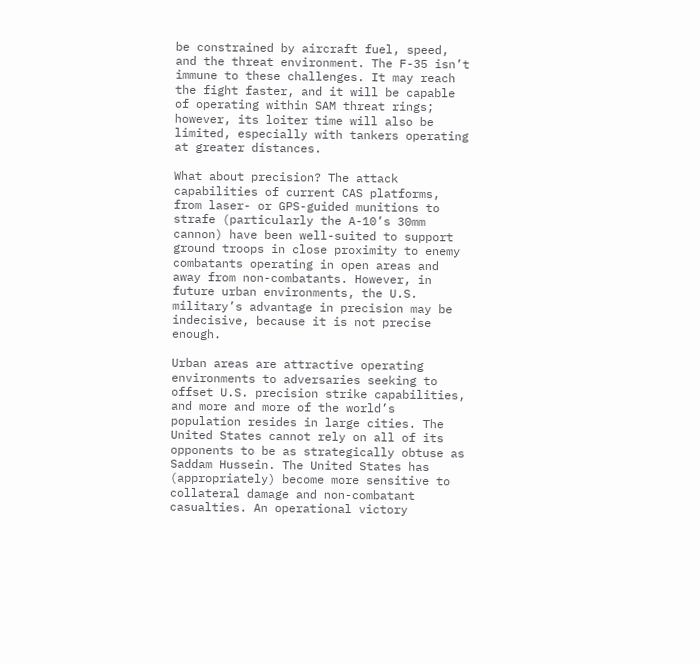be constrained by aircraft fuel, speed, and the threat environment. The F-35 isn’t immune to these challenges. It may reach the fight faster, and it will be capable of operating within SAM threat rings; however, its loiter time will also be limited, especially with tankers operating at greater distances.

What about precision? The attack capabilities of current CAS platforms, from laser- or GPS-guided munitions to strafe (particularly the A-10’s 30mm cannon) have been well-suited to support ground troops in close proximity to enemy combatants operating in open areas and away from non-combatants. However, in future urban environments, the U.S. military’s advantage in precision may be indecisive, because it is not precise enough.

Urban areas are attractive operating environments to adversaries seeking to offset U.S. precision strike capabilities, and more and more of the world’s population resides in large cities. The United States cannot rely on all of its opponents to be as strategically obtuse as Saddam Hussein. The United States has (appropriately) become more sensitive to collateral damage and non-combatant casualties. An operational victory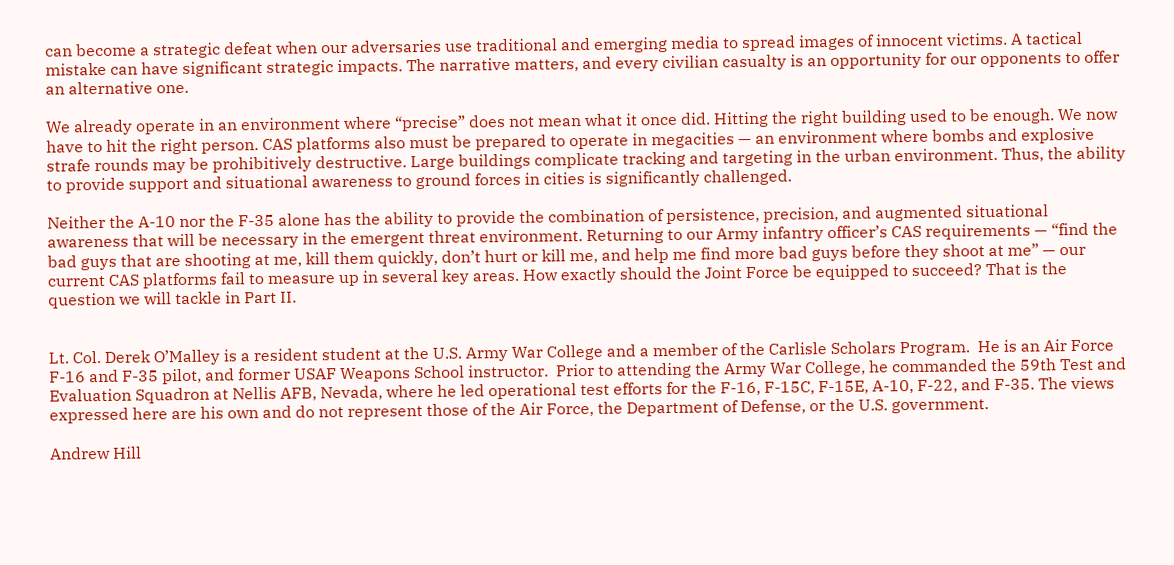can become a strategic defeat when our adversaries use traditional and emerging media to spread images of innocent victims. A tactical mistake can have significant strategic impacts. The narrative matters, and every civilian casualty is an opportunity for our opponents to offer an alternative one.

We already operate in an environment where “precise” does not mean what it once did. Hitting the right building used to be enough. We now have to hit the right person. CAS platforms also must be prepared to operate in megacities — an environment where bombs and explosive strafe rounds may be prohibitively destructive. Large buildings complicate tracking and targeting in the urban environment. Thus, the ability to provide support and situational awareness to ground forces in cities is significantly challenged.

Neither the A-10 nor the F-35 alone has the ability to provide the combination of persistence, precision, and augmented situational awareness that will be necessary in the emergent threat environment. Returning to our Army infantry officer’s CAS requirements — “find the bad guys that are shooting at me, kill them quickly, don’t hurt or kill me, and help me find more bad guys before they shoot at me” — our current CAS platforms fail to measure up in several key areas. How exactly should the Joint Force be equipped to succeed? That is the question we will tackle in Part II.


Lt. Col. Derek O’Malley is a resident student at the U.S. Army War College and a member of the Carlisle Scholars Program.  He is an Air Force F-16 and F-35 pilot, and former USAF Weapons School instructor.  Prior to attending the Army War College, he commanded the 59th Test and Evaluation Squadron at Nellis AFB, Nevada, where he led operational test efforts for the F-16, F-15C, F-15E, A-10, F-22, and F-35. The views expressed here are his own and do not represent those of the Air Force, the Department of Defense, or the U.S. government.

Andrew Hill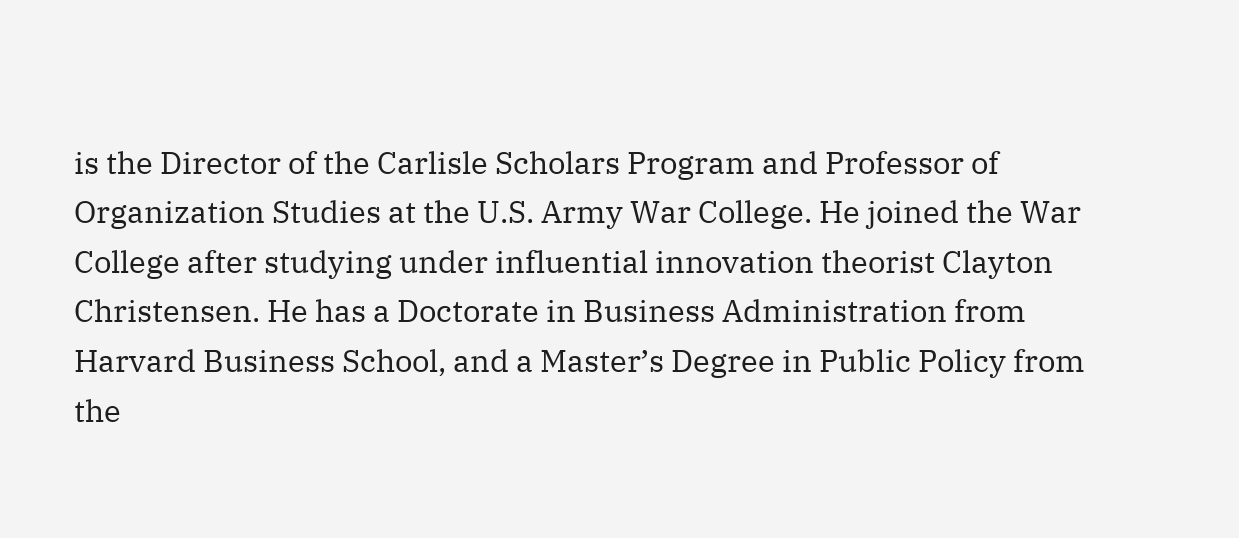is the Director of the Carlisle Scholars Program and Professor of Organization Studies at the U.S. Army War College. He joined the War College after studying under influential innovation theorist Clayton Christensen. He has a Doctorate in Business Administration from Harvard Business School, and a Master’s Degree in Public Policy from the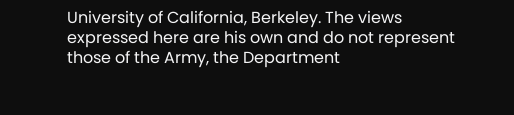University of California, Berkeley. The views expressed here are his own and do not represent those of the Army, the Department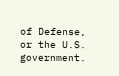of Defense, or the U.S. government.